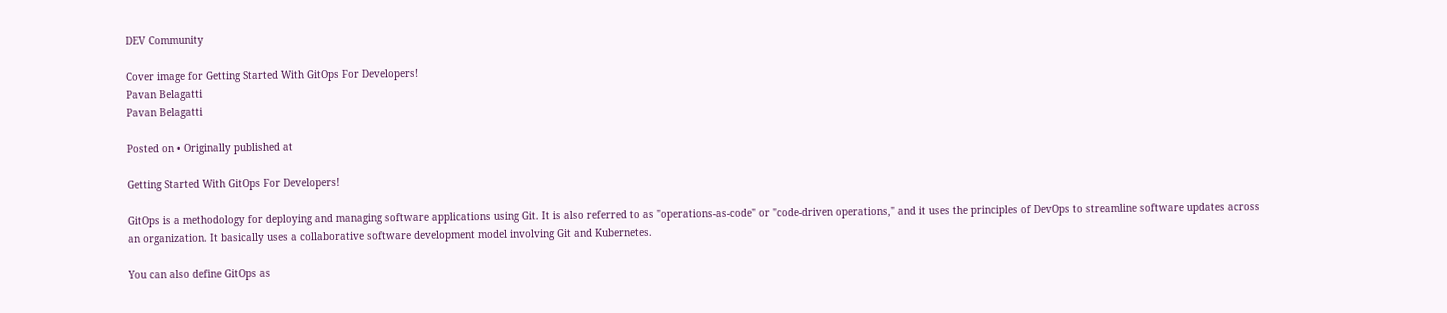DEV Community

Cover image for Getting Started With GitOps For Developers!
Pavan Belagatti
Pavan Belagatti

Posted on • Originally published at

Getting Started With GitOps For Developers!

GitOps is a methodology for deploying and managing software applications using Git. It is also referred to as "operations-as-code" or "code-driven operations," and it uses the principles of DevOps to streamline software updates across an organization. It basically uses a collaborative software development model involving Git and Kubernetes.

You can also define GitOps as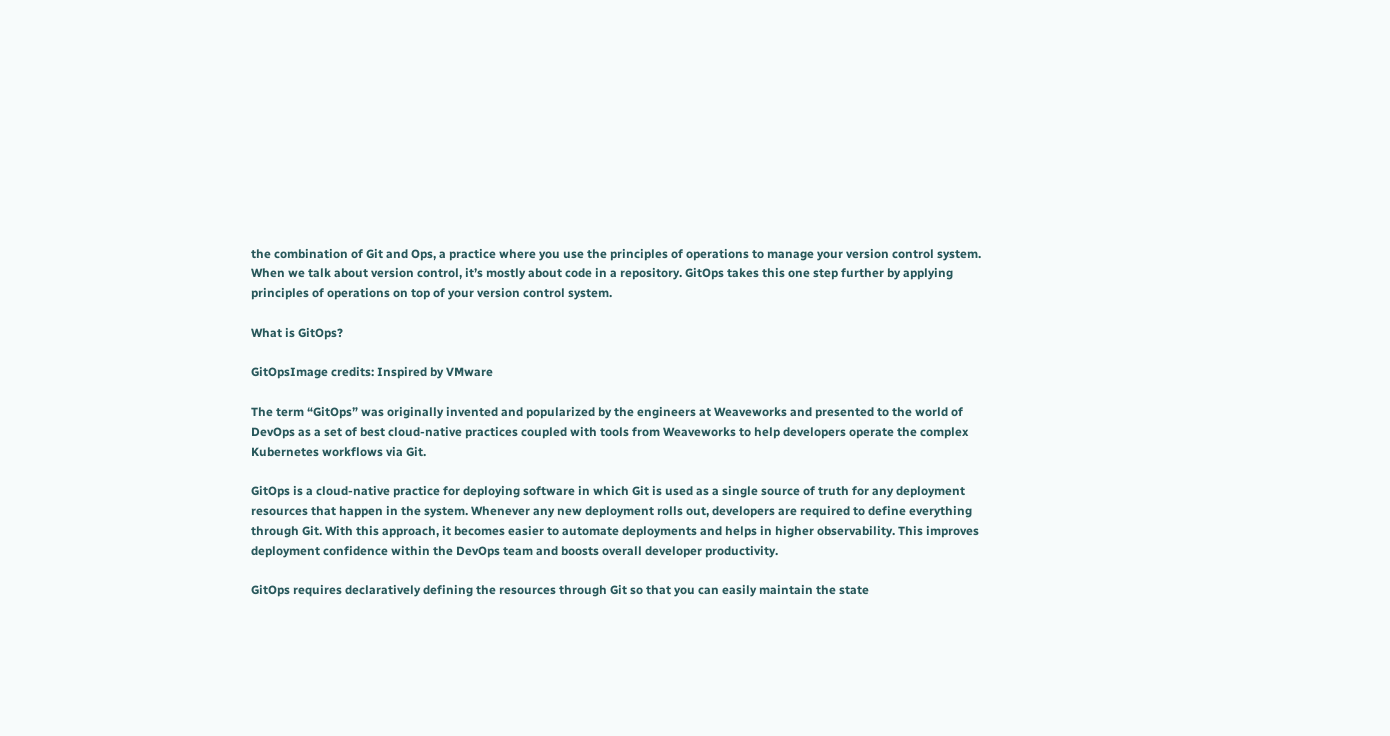the combination of Git and Ops, a practice where you use the principles of operations to manage your version control system. When we talk about version control, it’s mostly about code in a repository. GitOps takes this one step further by applying principles of operations on top of your version control system.

What is GitOps?

GitOpsImage credits: Inspired by VMware

The term “GitOps” was originally invented and popularized by the engineers at Weaveworks and presented to the world of DevOps as a set of best cloud-native practices coupled with tools from Weaveworks to help developers operate the complex Kubernetes workflows via Git.

GitOps is a cloud-native practice for deploying software in which Git is used as a single source of truth for any deployment resources that happen in the system. Whenever any new deployment rolls out, developers are required to define everything through Git. With this approach, it becomes easier to automate deployments and helps in higher observability. This improves deployment confidence within the DevOps team and boosts overall developer productivity.

GitOps requires declaratively defining the resources through Git so that you can easily maintain the state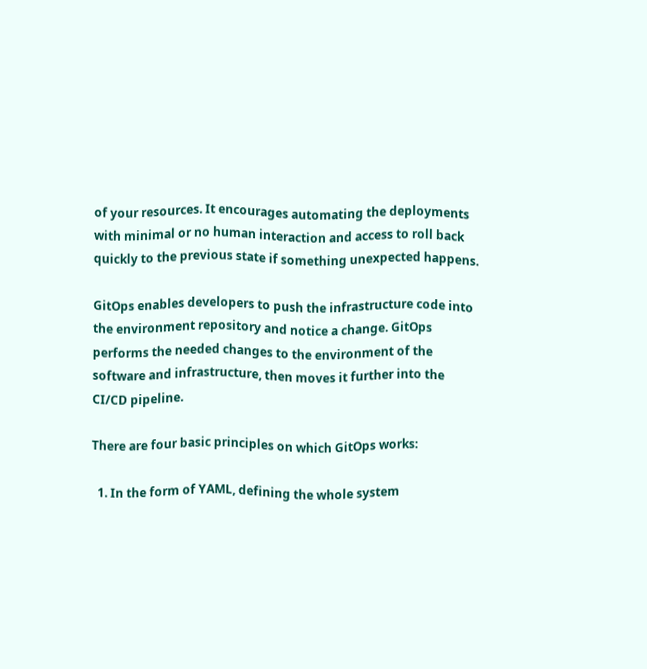of your resources. It encourages automating the deployments with minimal or no human interaction and access to roll back quickly to the previous state if something unexpected happens.

GitOps enables developers to push the infrastructure code into the environment repository and notice a change. GitOps performs the needed changes to the environment of the software and infrastructure, then moves it further into the CI/CD pipeline.

There are four basic principles on which GitOps works:

  1. In the form of YAML, defining the whole system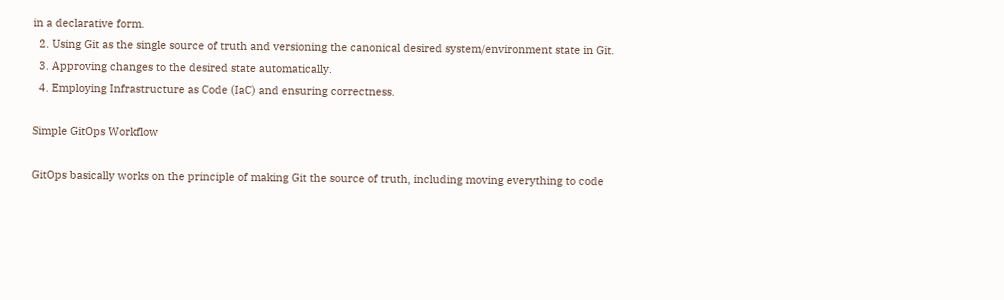in a declarative form.
  2. Using Git as the single source of truth and versioning the canonical desired system/environment state in Git.
  3. Approving changes to the desired state automatically.
  4. Employing Infrastructure as Code (IaC) and ensuring correctness.

Simple GitOps Workflow

GitOps basically works on the principle of making Git the source of truth, including moving everything to code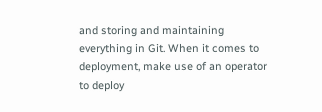and storing and maintaining everything in Git. When it comes to deployment, make use of an operator to deploy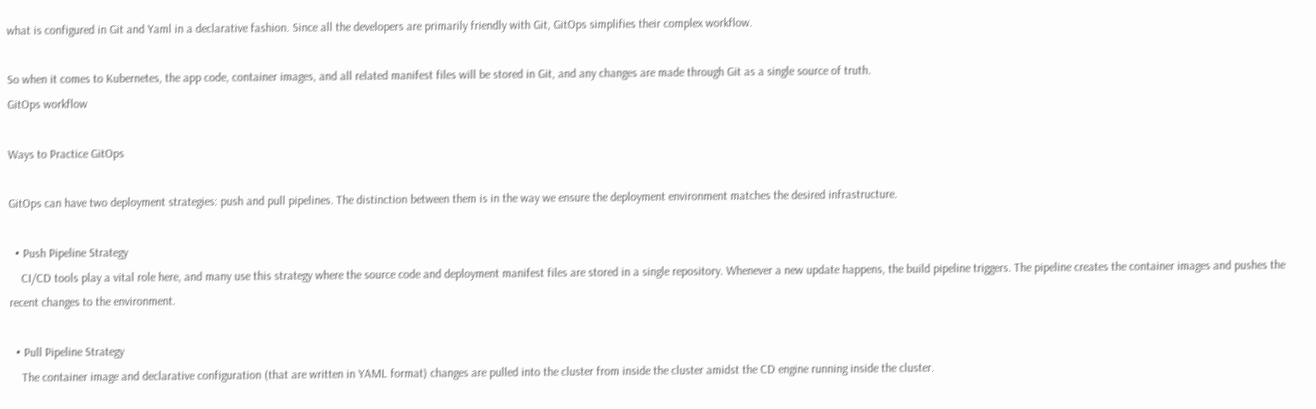what is configured in Git and Yaml in a declarative fashion. Since all the developers are primarily friendly with Git, GitOps simplifies their complex workflow.

So when it comes to Kubernetes, the app code, container images, and all related manifest files will be stored in Git, and any changes are made through Git as a single source of truth.
GitOps workflow

Ways to Practice GitOps

GitOps can have two deployment strategies: push and pull pipelines. The distinction between them is in the way we ensure the deployment environment matches the desired infrastructure.

  • Push Pipeline Strategy
    CI/CD tools play a vital role here, and many use this strategy where the source code and deployment manifest files are stored in a single repository. Whenever a new update happens, the build pipeline triggers. The pipeline creates the container images and pushes the recent changes to the environment.

  • Pull Pipeline Strategy
    The container image and declarative configuration (that are written in YAML format) changes are pulled into the cluster from inside the cluster amidst the CD engine running inside the cluster.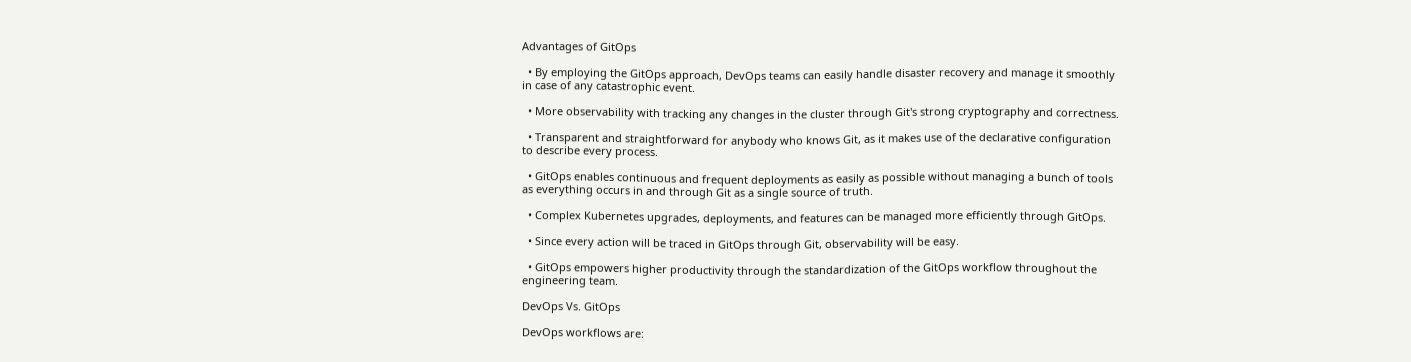Advantages of GitOps

  • By employing the GitOps approach, DevOps teams can easily handle disaster recovery and manage it smoothly in case of any catastrophic event.

  • More observability with tracking any changes in the cluster through Git's strong cryptography and correctness.

  • Transparent and straightforward for anybody who knows Git, as it makes use of the declarative configuration to describe every process.

  • GitOps enables continuous and frequent deployments as easily as possible without managing a bunch of tools as everything occurs in and through Git as a single source of truth.

  • Complex Kubernetes upgrades, deployments, and features can be managed more efficiently through GitOps.

  • Since every action will be traced in GitOps through Git, observability will be easy.

  • GitOps empowers higher productivity through the standardization of the GitOps workflow throughout the engineering team.

DevOps Vs. GitOps

DevOps workflows are: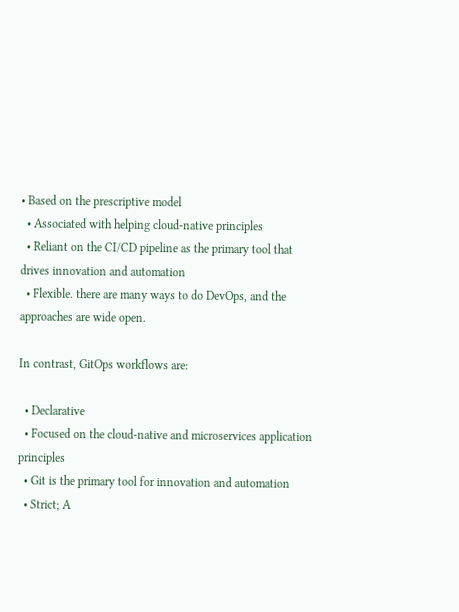• Based on the prescriptive model
  • Associated with helping cloud-native principles
  • Reliant on the CI/CD pipeline as the primary tool that drives innovation and automation
  • Flexible. there are many ways to do DevOps, and the approaches are wide open.

In contrast, GitOps workflows are:

  • Declarative
  • Focused on the cloud-native and microservices application principles
  • Git is the primary tool for innovation and automation
  • Strict; A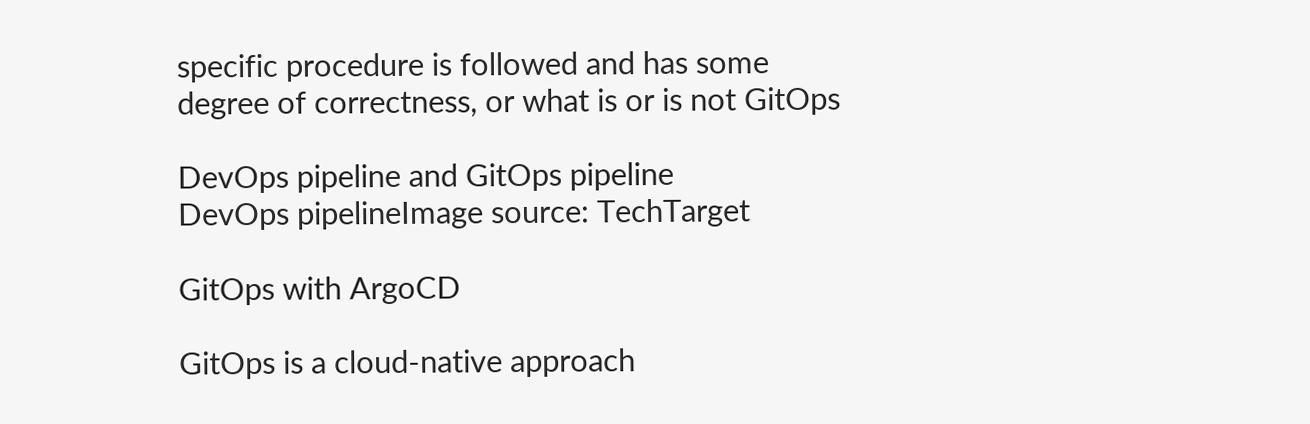specific procedure is followed and has some degree of correctness, or what is or is not GitOps

DevOps pipeline and GitOps pipeline
DevOps pipelineImage source: TechTarget

GitOps with ArgoCD

GitOps is a cloud-native approach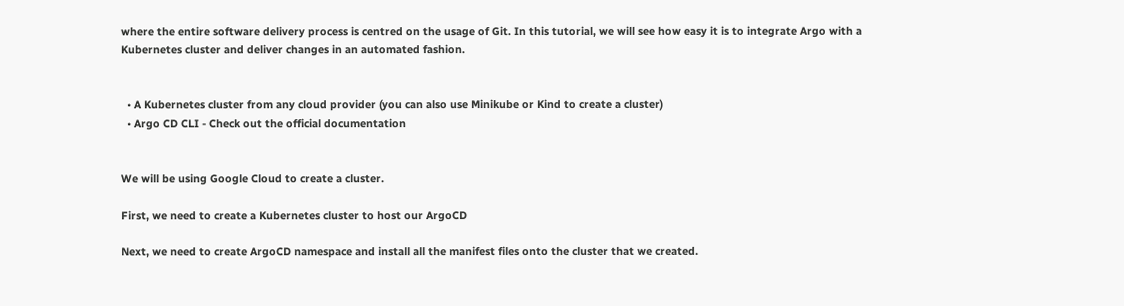where the entire software delivery process is centred on the usage of Git. In this tutorial, we will see how easy it is to integrate Argo with a Kubernetes cluster and deliver changes in an automated fashion.


  • A Kubernetes cluster from any cloud provider (you can also use Minikube or Kind to create a cluster)
  • Argo CD CLI - Check out the official documentation


We will be using Google Cloud to create a cluster.

First, we need to create a Kubernetes cluster to host our ArgoCD

Next, we need to create ArgoCD namespace and install all the manifest files onto the cluster that we created.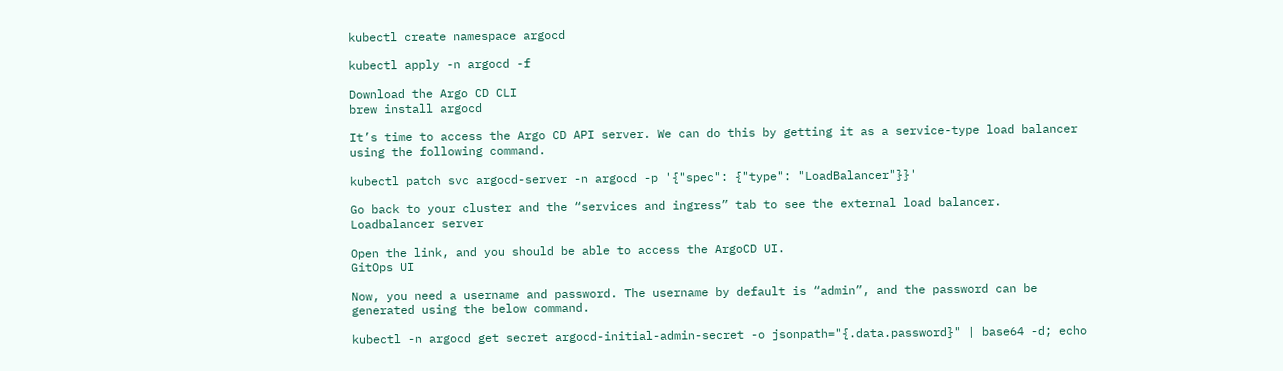kubectl create namespace argocd

kubectl apply -n argocd -f

Download the Argo CD CLI
brew install argocd

It’s time to access the Argo CD API server. We can do this by getting it as a service-type load balancer using the following command.

kubectl patch svc argocd-server -n argocd -p '{"spec": {"type": "LoadBalancer"}}'

Go back to your cluster and the “services and ingress” tab to see the external load balancer.
Loadbalancer server

Open the link, and you should be able to access the ArgoCD UI.
GitOps UI

Now, you need a username and password. The username by default is “admin”, and the password can be generated using the below command.

kubectl -n argocd get secret argocd-initial-admin-secret -o jsonpath="{.data.password}" | base64 -d; echo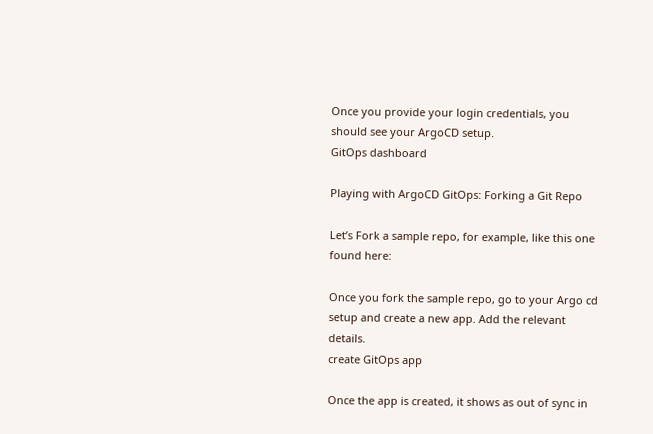Once you provide your login credentials, you should see your ArgoCD setup.
GitOps dashboard

Playing with ArgoCD GitOps: Forking a Git Repo

Let’s Fork a sample repo, for example, like this one found here:

Once you fork the sample repo, go to your Argo cd setup and create a new app. Add the relevant details.
create GitOps app

Once the app is created, it shows as out of sync in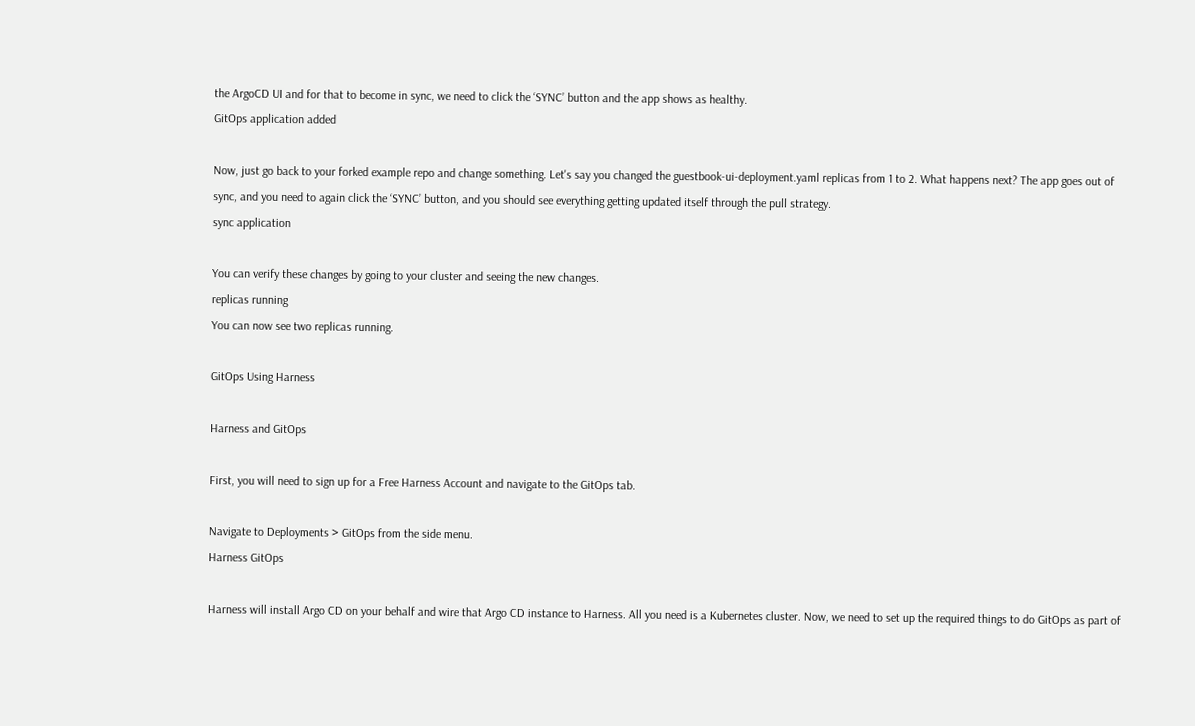the ArgoCD UI and for that to become in sync, we need to click the ‘SYNC’ button and the app shows as healthy.
GitOps application added

Now, just go back to your forked example repo and change something. Let's say you changed the guestbook-ui-deployment.yaml replicas from 1 to 2. What happens next? The app goes out of sync, and you need to again click the ‘SYNC’ button, and you should see everything getting updated itself through the pull strategy.
sync application

You can verify these changes by going to your cluster and seeing the new changes.
replicas running
You can now see two replicas running.

GitOps Using Harness

Harness and GitOps

First, you will need to sign up for a Free Harness Account and navigate to the GitOps tab.

Navigate to Deployments > GitOps from the side menu.
Harness GitOps

Harness will install Argo CD on your behalf and wire that Argo CD instance to Harness. All you need is a Kubernetes cluster. Now, we need to set up the required things to do GitOps as part of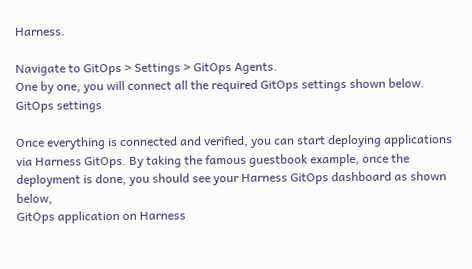Harness.

Navigate to GitOps > Settings > GitOps Agents.
One by one, you will connect all the required GitOps settings shown below.
GitOps settings

Once everything is connected and verified, you can start deploying applications via Harness GitOps. By taking the famous guestbook example, once the deployment is done, you should see your Harness GitOps dashboard as shown below,
GitOps application on Harness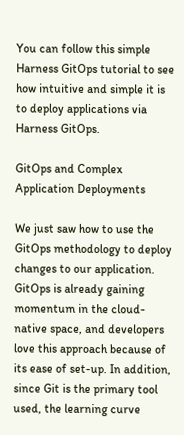You can follow this simple Harness GitOps tutorial to see how intuitive and simple it is to deploy applications via Harness GitOps.

GitOps and Complex Application Deployments

We just saw how to use the GitOps methodology to deploy changes to our application. GitOps is already gaining momentum in the cloud-native space, and developers love this approach because of its ease of set-up. In addition, since Git is the primary tool used, the learning curve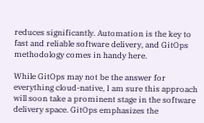reduces significantly. Automation is the key to fast and reliable software delivery, and GitOps methodology comes in handy here.

While GitOps may not be the answer for everything cloud-native, I am sure this approach will soon take a prominent stage in the software delivery space. GitOps emphasizes the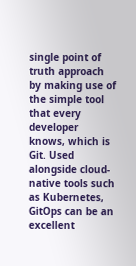single point of truth approach by making use of the simple tool that every developer knows, which is Git. Used alongside cloud-native tools such as Kubernetes, GitOps can be an excellent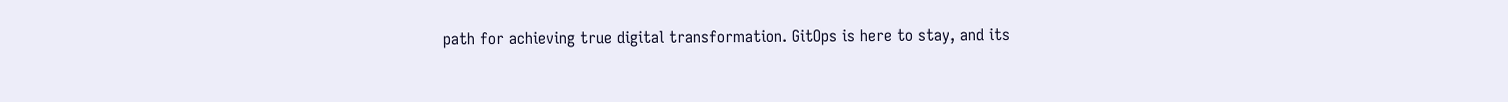path for achieving true digital transformation. GitOps is here to stay, and its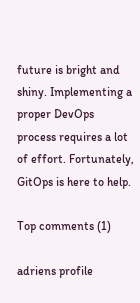future is bright and shiny. Implementing a proper DevOps process requires a lot of effort. Fortunately, GitOps is here to help.

Top comments (1)

adriens profile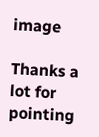image

Thanks a lot for pointing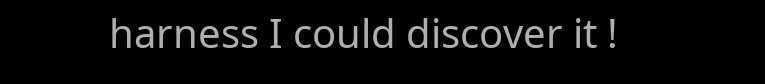harness I could discover it !